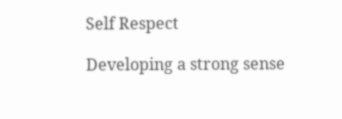Self Respect

Developing a strong sense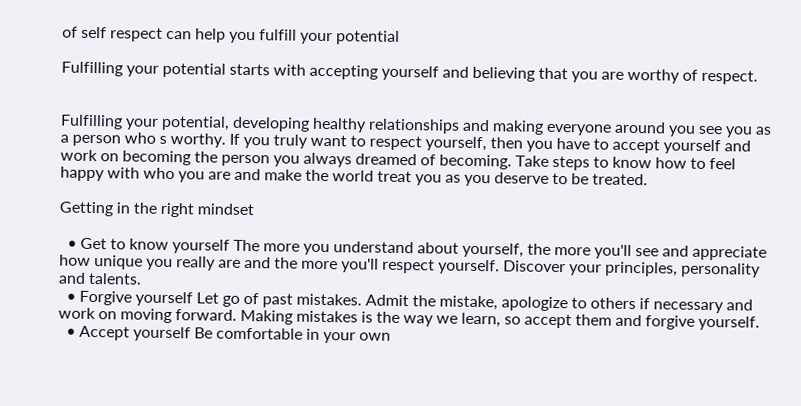of self respect can help you fulfill your potential

Fulfilling your potential starts with accepting yourself and believing that you are worthy of respect.


Fulfilling your potential, developing healthy relationships and making everyone around you see you as a person who s worthy. If you truly want to respect yourself, then you have to accept yourself and work on becoming the person you always dreamed of becoming. Take steps to know how to feel happy with who you are and make the world treat you as you deserve to be treated.

Getting in the right mindset

  • Get to know yourself The more you understand about yourself, the more you'll see and appreciate how unique you really are and the more you'll respect yourself. Discover your principles, personality and talents.
  • Forgive yourself Let go of past mistakes. Admit the mistake, apologize to others if necessary and work on moving forward. Making mistakes is the way we learn, so accept them and forgive yourself.
  • Accept yourself Be comfortable in your own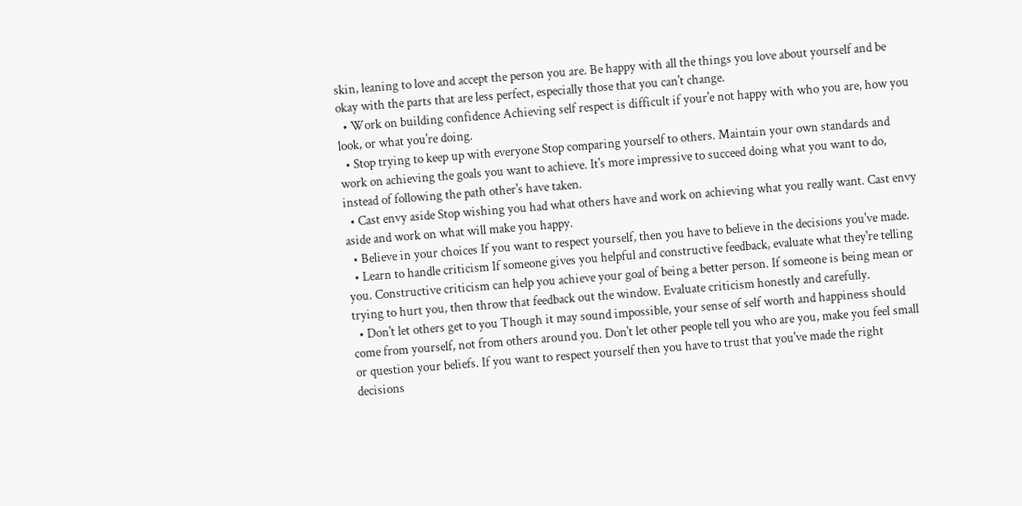skin, leaning to love and accept the person you are. Be happy with all the things you love about yourself and be okay with the parts that are less perfect, especially those that you can't change.
  • Work on building confidence Achieving self respect is difficult if your'e not happy with who you are, how you look, or what you're doing.
  • Stop trying to keep up with everyone Stop comparing yourself to others. Maintain your own standards and work on achieving the goals you want to achieve. It's more impressive to succeed doing what you want to do, instead of following the path other's have taken.
  • Cast envy aside Stop wishing you had what others have and work on achieving what you really want. Cast envy aside and work on what will make you happy.
  • Believe in your choices If you want to respect yourself, then you have to believe in the decisions you've made.
  • Learn to handle criticism If someone gives you helpful and constructive feedback, evaluate what they're telling you. Constructive criticism can help you achieve your goal of being a better person. If someone is being mean or trying to hurt you, then throw that feedback out the window. Evaluate criticism honestly and carefully.
  • Don't let others get to you Though it may sound impossible, your sense of self worth and happiness should come from yourself, not from others around you. Don't let other people tell you who are you, make you feel small or question your beliefs. If you want to respect yourself then you have to trust that you've made the right decisions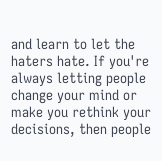and learn to let the haters hate. If you're always letting people change your mind or make you rethink your decisions, then people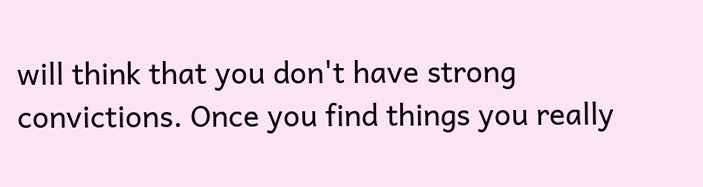will think that you don't have strong convictions. Once you find things you really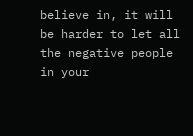believe in, it will be harder to let all the negative people in your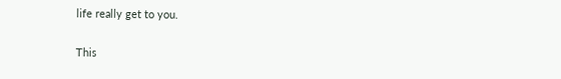life really get to you.

This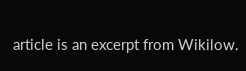article is an excerpt from Wikilow.